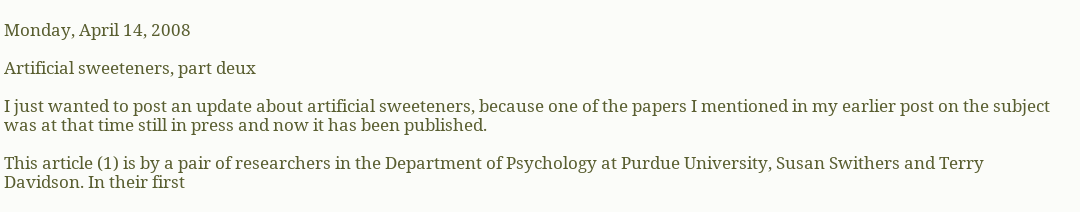Monday, April 14, 2008

Artificial sweeteners, part deux

I just wanted to post an update about artificial sweeteners, because one of the papers I mentioned in my earlier post on the subject was at that time still in press and now it has been published.

This article (1) is by a pair of researchers in the Department of Psychology at Purdue University, Susan Swithers and Terry Davidson. In their first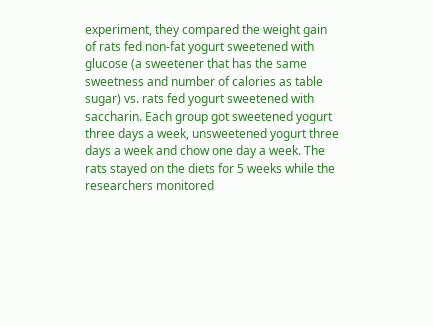experiment, they compared the weight gain of rats fed non-fat yogurt sweetened with glucose (a sweetener that has the same sweetness and number of calories as table sugar) vs. rats fed yogurt sweetened with saccharin. Each group got sweetened yogurt three days a week, unsweetened yogurt three days a week and chow one day a week. The rats stayed on the diets for 5 weeks while the researchers monitored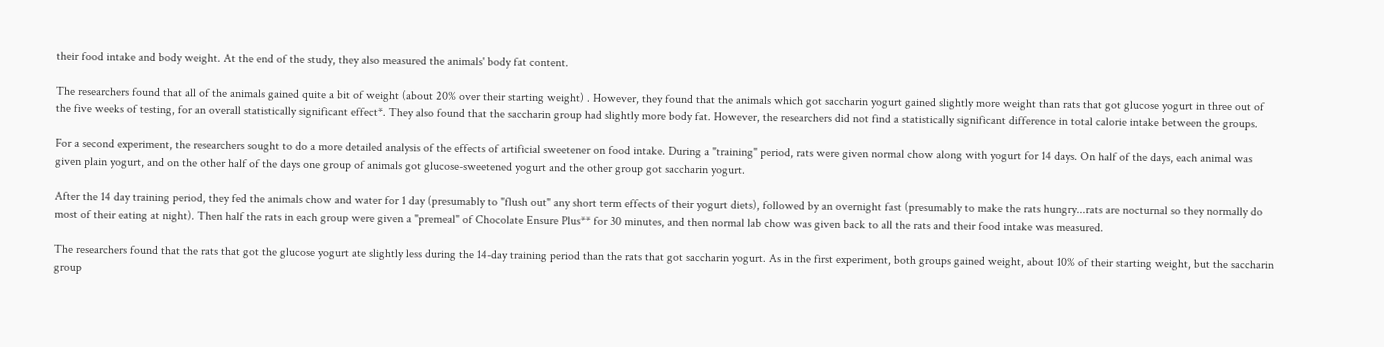their food intake and body weight. At the end of the study, they also measured the animals' body fat content.

The researchers found that all of the animals gained quite a bit of weight (about 20% over their starting weight) . However, they found that the animals which got saccharin yogurt gained slightly more weight than rats that got glucose yogurt in three out of the five weeks of testing, for an overall statistically significant effect*. They also found that the saccharin group had slightly more body fat. However, the researchers did not find a statistically significant difference in total calorie intake between the groups.

For a second experiment, the researchers sought to do a more detailed analysis of the effects of artificial sweetener on food intake. During a "training" period, rats were given normal chow along with yogurt for 14 days. On half of the days, each animal was given plain yogurt, and on the other half of the days one group of animals got glucose-sweetened yogurt and the other group got saccharin yogurt.

After the 14 day training period, they fed the animals chow and water for 1 day (presumably to "flush out" any short term effects of their yogurt diets), followed by an overnight fast (presumably to make the rats hungry...rats are nocturnal so they normally do most of their eating at night). Then half the rats in each group were given a "premeal" of Chocolate Ensure Plus** for 30 minutes, and then normal lab chow was given back to all the rats and their food intake was measured.

The researchers found that the rats that got the glucose yogurt ate slightly less during the 14-day training period than the rats that got saccharin yogurt. As in the first experiment, both groups gained weight, about 10% of their starting weight, but the saccharin group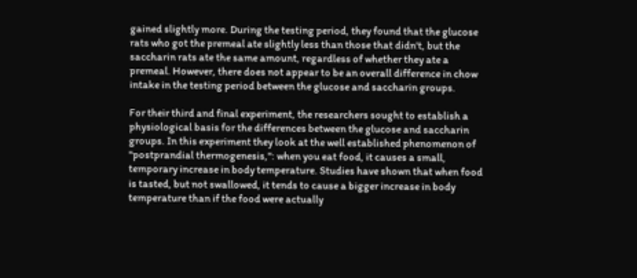gained slightly more. During the testing period, they found that the glucose rats who got the premeal ate slightly less than those that didn't, but the saccharin rats ate the same amount, regardless of whether they ate a premeal. However, there does not appear to be an overall difference in chow intake in the testing period between the glucose and saccharin groups.

For their third and final experiment, the researchers sought to establish a physiological basis for the differences between the glucose and saccharin groups. In this experiment they look at the well established phenomenon of "postprandial thermogenesis,": when you eat food, it causes a small, temporary increase in body temperature. Studies have shown that when food is tasted, but not swallowed, it tends to cause a bigger increase in body temperature than if the food were actually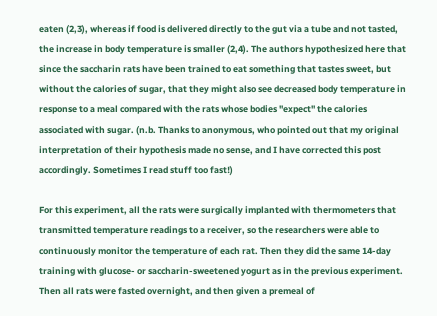eaten (2,3), whereas if food is delivered directly to the gut via a tube and not tasted, the increase in body temperature is smaller (2,4). The authors hypothesized here that since the saccharin rats have been trained to eat something that tastes sweet, but without the calories of sugar, that they might also see decreased body temperature in response to a meal compared with the rats whose bodies "expect" the calories associated with sugar. (n.b. Thanks to anonymous, who pointed out that my original interpretation of their hypothesis made no sense, and I have corrected this post accordingly. Sometimes I read stuff too fast!)

For this experiment, all the rats were surgically implanted with thermometers that transmitted temperature readings to a receiver, so the researchers were able to continuously monitor the temperature of each rat. Then they did the same 14-day training with glucose- or saccharin-sweetened yogurt as in the previous experiment. Then all rats were fasted overnight, and then given a premeal of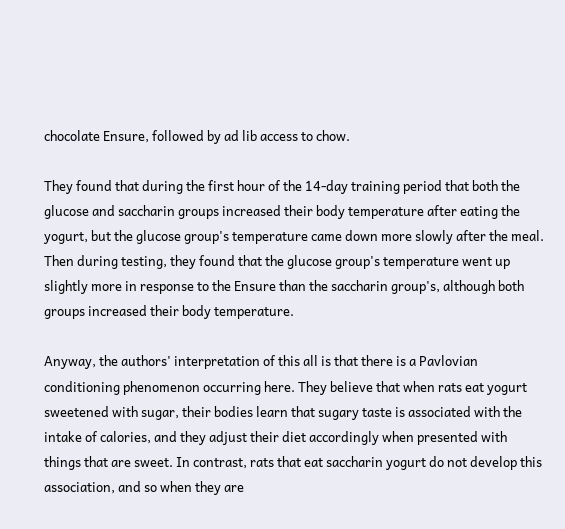chocolate Ensure, followed by ad lib access to chow.

They found that during the first hour of the 14-day training period that both the glucose and saccharin groups increased their body temperature after eating the yogurt, but the glucose group's temperature came down more slowly after the meal. Then during testing, they found that the glucose group's temperature went up slightly more in response to the Ensure than the saccharin group's, although both groups increased their body temperature.

Anyway, the authors' interpretation of this all is that there is a Pavlovian conditioning phenomenon occurring here. They believe that when rats eat yogurt sweetened with sugar, their bodies learn that sugary taste is associated with the intake of calories, and they adjust their diet accordingly when presented with things that are sweet. In contrast, rats that eat saccharin yogurt do not develop this association, and so when they are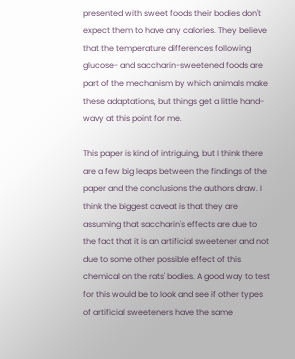presented with sweet foods their bodies don't expect them to have any calories. They believe that the temperature differences following glucose- and saccharin-sweetened foods are part of the mechanism by which animals make these adaptations, but things get a little hand-wavy at this point for me.

This paper is kind of intriguing, but I think there are a few big leaps between the findings of the paper and the conclusions the authors draw. I think the biggest caveat is that they are assuming that saccharin's effects are due to the fact that it is an artificial sweetener and not due to some other possible effect of this chemical on the rats' bodies. A good way to test for this would be to look and see if other types of artificial sweeteners have the same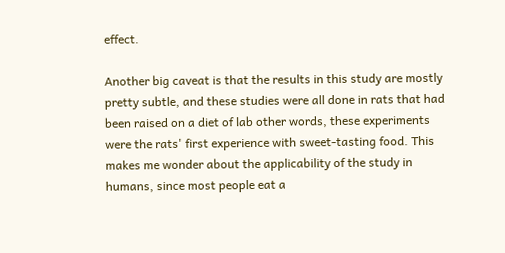effect.

Another big caveat is that the results in this study are mostly pretty subtle, and these studies were all done in rats that had been raised on a diet of lab other words, these experiments were the rats' first experience with sweet-tasting food. This makes me wonder about the applicability of the study in humans, since most people eat a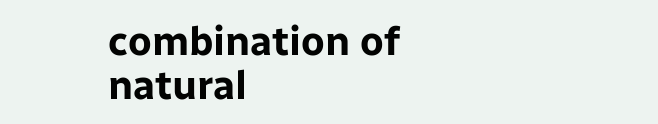combination of natural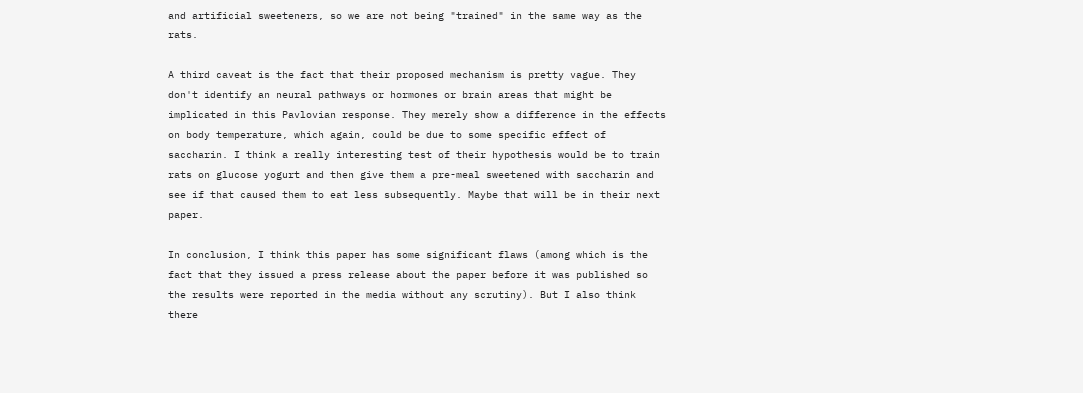and artificial sweeteners, so we are not being "trained" in the same way as the rats.

A third caveat is the fact that their proposed mechanism is pretty vague. They don't identify an neural pathways or hormones or brain areas that might be implicated in this Pavlovian response. They merely show a difference in the effects on body temperature, which again, could be due to some specific effect of saccharin. I think a really interesting test of their hypothesis would be to train rats on glucose yogurt and then give them a pre-meal sweetened with saccharin and see if that caused them to eat less subsequently. Maybe that will be in their next paper.

In conclusion, I think this paper has some significant flaws (among which is the fact that they issued a press release about the paper before it was published so the results were reported in the media without any scrutiny). But I also think there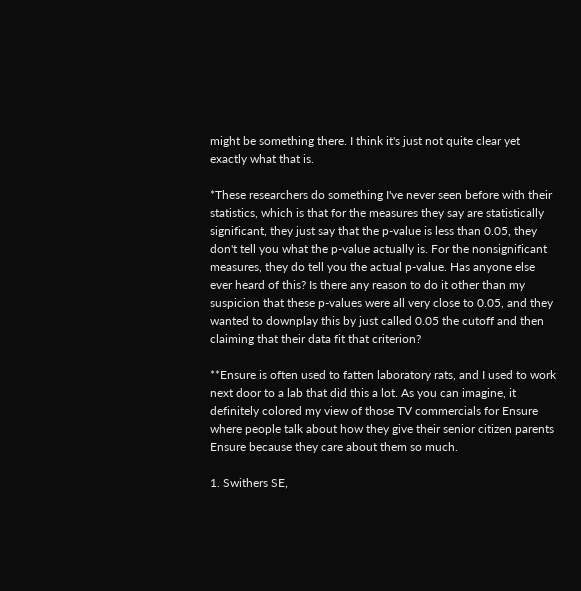might be something there. I think it's just not quite clear yet exactly what that is.

*These researchers do something I've never seen before with their statistics, which is that for the measures they say are statistically significant, they just say that the p-value is less than 0.05, they don't tell you what the p-value actually is. For the nonsignificant measures, they do tell you the actual p-value. Has anyone else ever heard of this? Is there any reason to do it other than my suspicion that these p-values were all very close to 0.05, and they wanted to downplay this by just called 0.05 the cutoff and then claiming that their data fit that criterion?

**Ensure is often used to fatten laboratory rats, and I used to work next door to a lab that did this a lot. As you can imagine, it definitely colored my view of those TV commercials for Ensure where people talk about how they give their senior citizen parents Ensure because they care about them so much.

1. Swithers SE,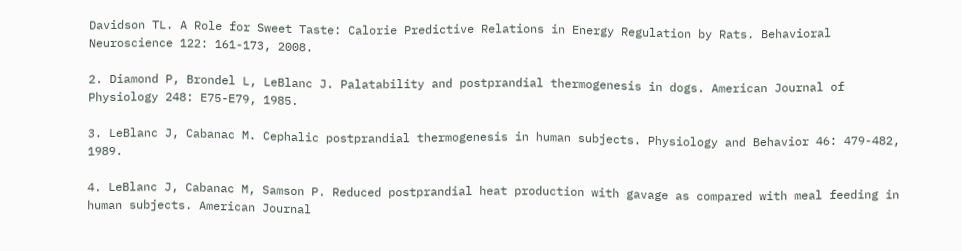Davidson TL. A Role for Sweet Taste: Calorie Predictive Relations in Energy Regulation by Rats. Behavioral Neuroscience 122: 161-173, 2008.

2. Diamond P, Brondel L, LeBlanc J. Palatability and postprandial thermogenesis in dogs. American Journal of Physiology 248: E75-E79, 1985.

3. LeBlanc J, Cabanac M. Cephalic postprandial thermogenesis in human subjects. Physiology and Behavior 46: 479-482, 1989.

4. LeBlanc J, Cabanac M, Samson P. Reduced postprandial heat production with gavage as compared with meal feeding in human subjects. American Journal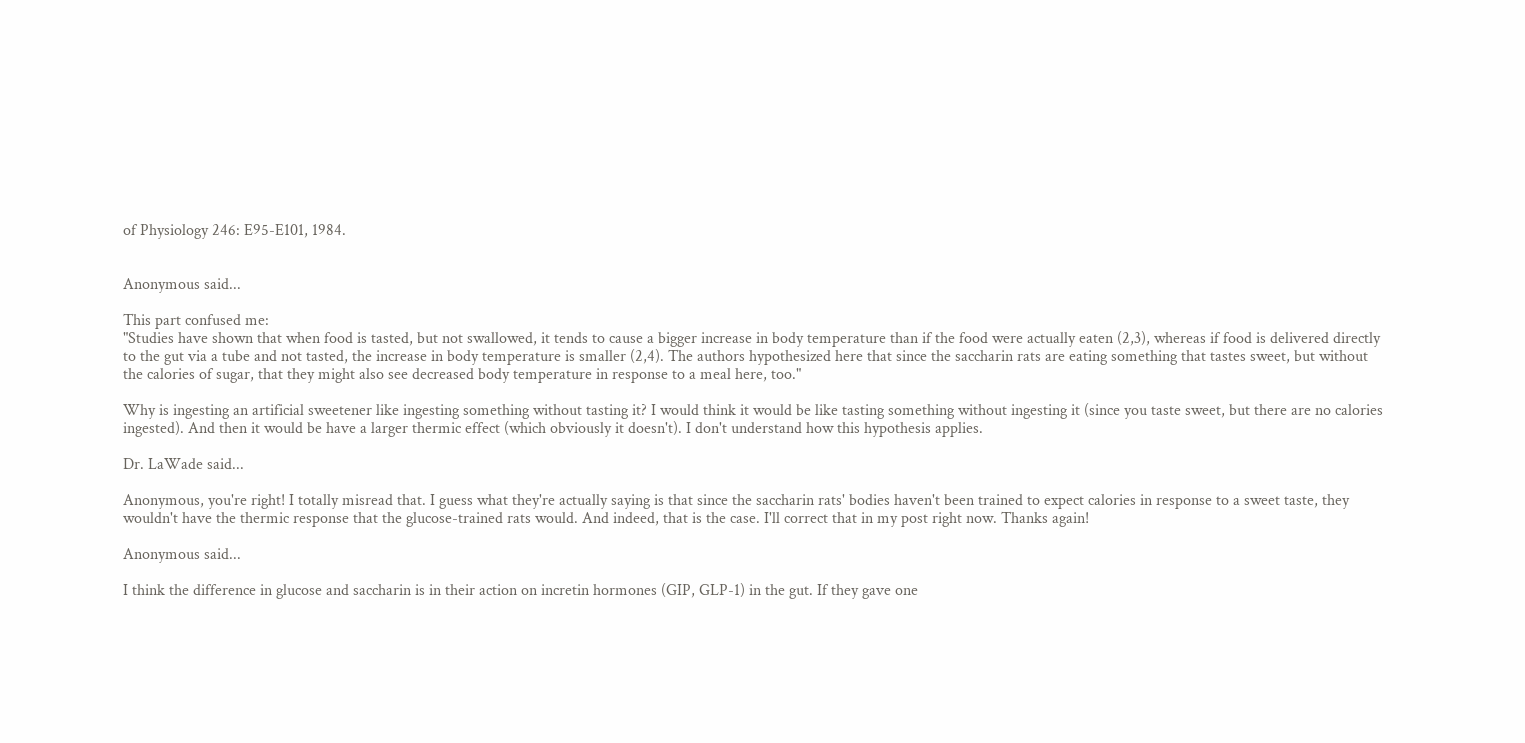of Physiology 246: E95-E101, 1984.


Anonymous said...

This part confused me:
"Studies have shown that when food is tasted, but not swallowed, it tends to cause a bigger increase in body temperature than if the food were actually eaten (2,3), whereas if food is delivered directly to the gut via a tube and not tasted, the increase in body temperature is smaller (2,4). The authors hypothesized here that since the saccharin rats are eating something that tastes sweet, but without the calories of sugar, that they might also see decreased body temperature in response to a meal here, too."

Why is ingesting an artificial sweetener like ingesting something without tasting it? I would think it would be like tasting something without ingesting it (since you taste sweet, but there are no calories ingested). And then it would be have a larger thermic effect (which obviously it doesn't). I don't understand how this hypothesis applies.

Dr. LaWade said...

Anonymous, you're right! I totally misread that. I guess what they're actually saying is that since the saccharin rats' bodies haven't been trained to expect calories in response to a sweet taste, they wouldn't have the thermic response that the glucose-trained rats would. And indeed, that is the case. I'll correct that in my post right now. Thanks again!

Anonymous said...

I think the difference in glucose and saccharin is in their action on incretin hormones (GIP, GLP-1) in the gut. If they gave one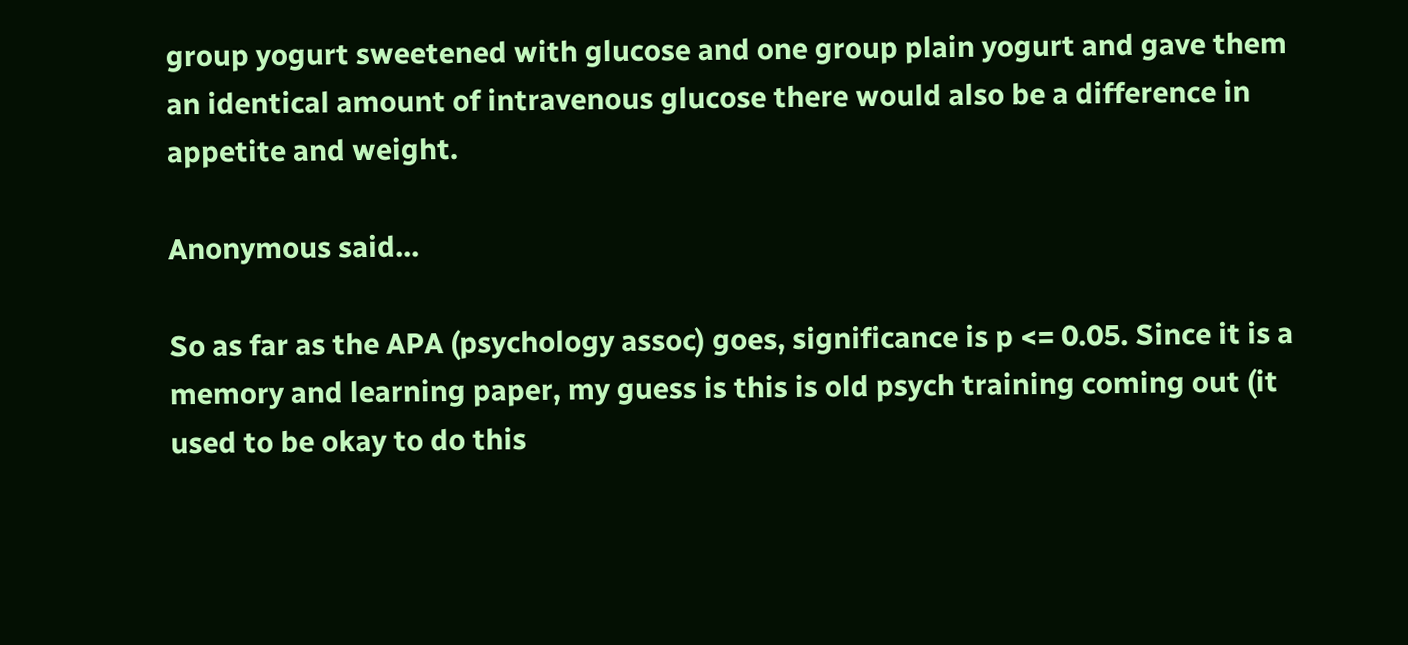group yogurt sweetened with glucose and one group plain yogurt and gave them an identical amount of intravenous glucose there would also be a difference in appetite and weight.

Anonymous said...

So as far as the APA (psychology assoc) goes, significance is p <= 0.05. Since it is a memory and learning paper, my guess is this is old psych training coming out (it used to be okay to do this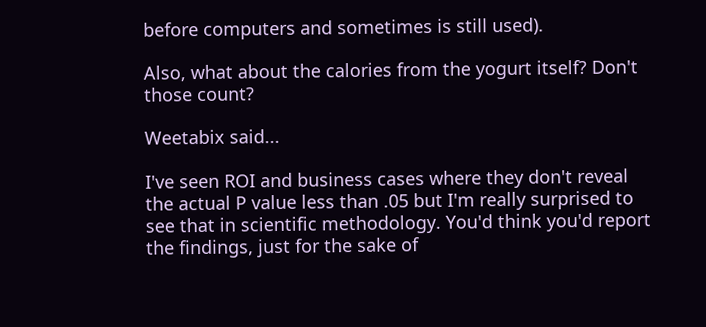before computers and sometimes is still used).

Also, what about the calories from the yogurt itself? Don't those count?

Weetabix said...

I've seen ROI and business cases where they don't reveal the actual P value less than .05 but I'm really surprised to see that in scientific methodology. You'd think you'd report the findings, just for the sake of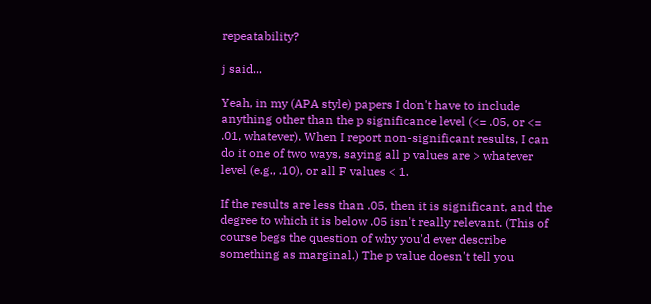repeatability?

j said...

Yeah, in my (APA style) papers I don't have to include anything other than the p significance level (<= .05, or <= .01, whatever). When I report non-significant results, I can do it one of two ways, saying all p values are > whatever level (e.g., .10), or all F values < 1.

If the results are less than .05, then it is significant, and the degree to which it is below .05 isn't really relevant. (This of course begs the question of why you'd ever describe something as marginal.) The p value doesn't tell you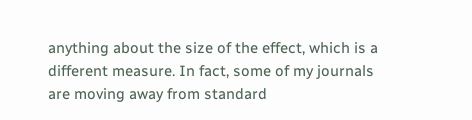anything about the size of the effect, which is a different measure. In fact, some of my journals are moving away from standard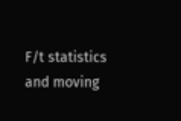F/t statistics and moving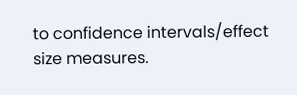to confidence intervals/effect size measures.